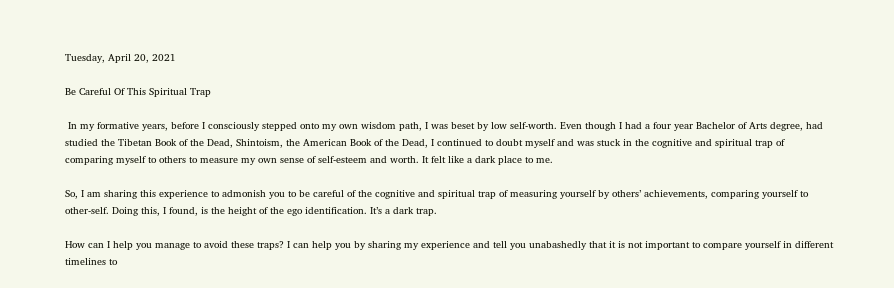Tuesday, April 20, 2021

Be Careful Of This Spiritual Trap

 In my formative years, before I consciously stepped onto my own wisdom path, I was beset by low self-worth. Even though I had a four year Bachelor of Arts degree, had studied the Tibetan Book of the Dead, Shintoism, the American Book of the Dead, I continued to doubt myself and was stuck in the cognitive and spiritual trap of comparing myself to others to measure my own sense of self-esteem and worth. It felt like a dark place to me.

So, I am sharing this experience to admonish you to be careful of the cognitive and spiritual trap of measuring yourself by others’ achievements, comparing yourself to other-self. Doing this, I found, is the height of the ego identification. It’s a dark trap.

How can I help you manage to avoid these traps? I can help you by sharing my experience and tell you unabashedly that it is not important to compare yourself in different timelines to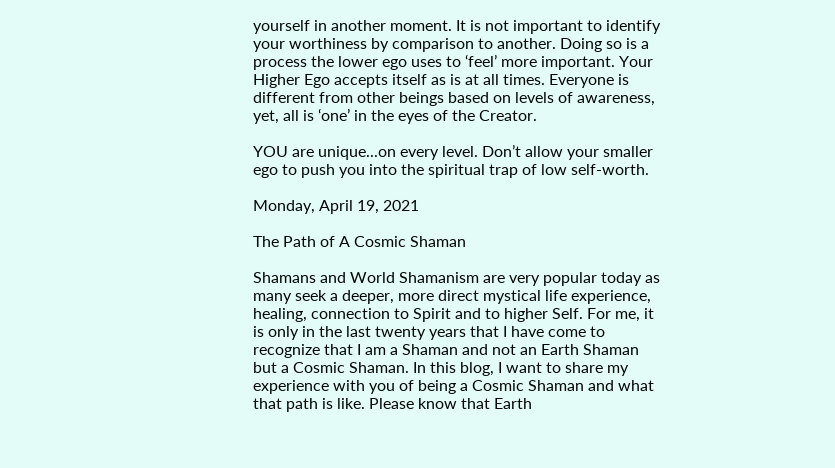yourself in another moment. It is not important to identify your worthiness by comparison to another. Doing so is a process the lower ego uses to ‘feel’ more important. Your Higher Ego accepts itself as is at all times. Everyone is different from other beings based on levels of awareness, yet, all is ‘one’ in the eyes of the Creator.

YOU are unique...on every level. Don’t allow your smaller ego to push you into the spiritual trap of low self-worth.

Monday, April 19, 2021

The Path of A Cosmic Shaman

Shamans and World Shamanism are very popular today as many seek a deeper, more direct mystical life experience, healing, connection to Spirit and to higher Self. For me, it is only in the last twenty years that I have come to recognize that I am a Shaman and not an Earth Shaman but a Cosmic Shaman. In this blog, I want to share my experience with you of being a Cosmic Shaman and what that path is like. Please know that Earth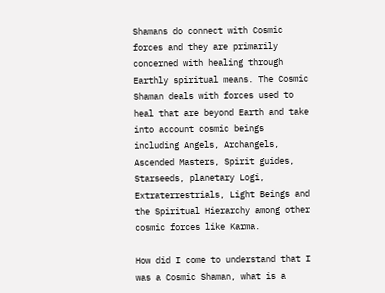Shamans do connect with Cosmic forces and they are primarily concerned with healing through Earthly spiritual means. The Cosmic Shaman deals with forces used to heal that are beyond Earth and take into account cosmic beings including Angels, Archangels, Ascended Masters, Spirit guides, Starseeds, planetary Logi, Extraterrestrials, Light Beings and the Spiritual Hierarchy among other cosmic forces like Karma.

How did I come to understand that I was a Cosmic Shaman, what is a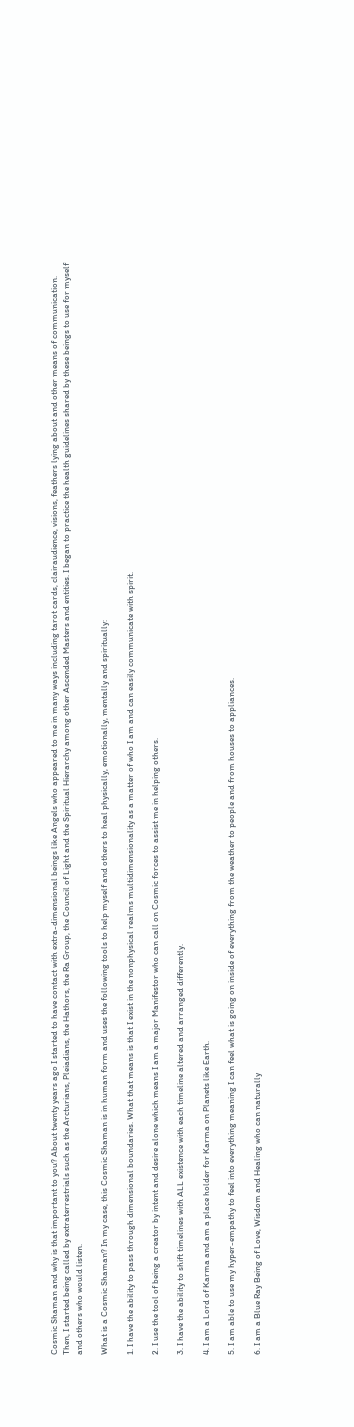Cosmic Shaman and why is that important to you? About twenty years ago I started to have contact with extra-dimensional beings like Angels who appeared to me in many ways including tarot cards, clairaudience, visions, feathers lying about and other means of communication. Then, I started being called by extraterrestrials such as the Arcturians, Pleiadians, the Hathors, the Ra Group, the Council of Light and the Spiritual Hierarchy among other Ascended Masters and entities. I began to practice the health guidelines shared by these beings to use for myself and others who would listen.

What is a Cosmic Shaman? In my case, this Cosmic Shaman is in human form and uses the following tools to help myself and others to heal physically, emotionally, mentally and spiritually:

1. I have the ability to pass through dimensional boundaries. What that means is that I exist in the nonphysical realms multidimensionality as a matter of who I am and can easily communicate with spirit.

2. I use the tool of being a creator by intent and desire alone which means I am a major Manifestor who can call on Cosmic forces to assist me in helping others.

3. I have the ability to shift timelines with ALL existence with each timeline altered and arranged differently.

4. I am a Lord of Karma and am a place holder for Karma on Planets like Earth.

5. I am able to use my hyper-empathy to feel into everything meaning I can feel what is going on inside of everything from the weather to people and from houses to appliances.

6. I am a Blue Ray Being of Love, Wisdom and Healing who can naturally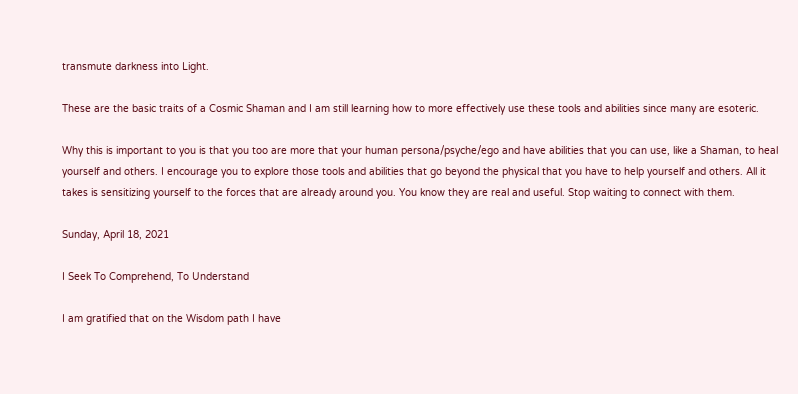transmute darkness into Light.

These are the basic traits of a Cosmic Shaman and I am still learning how to more effectively use these tools and abilities since many are esoteric.

Why this is important to you is that you too are more that your human persona/psyche/ego and have abilities that you can use, like a Shaman, to heal yourself and others. I encourage you to explore those tools and abilities that go beyond the physical that you have to help yourself and others. All it takes is sensitizing yourself to the forces that are already around you. You know they are real and useful. Stop waiting to connect with them.

Sunday, April 18, 2021

I Seek To Comprehend, To Understand

I am gratified that on the Wisdom path I have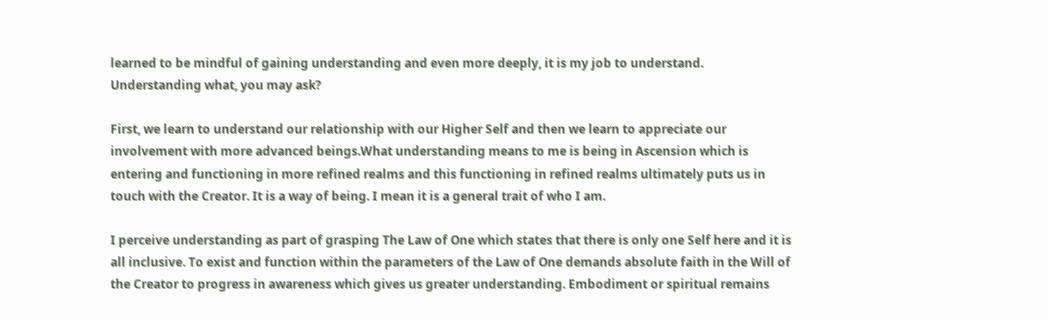learned to be mindful of gaining understanding and even more deeply, it is my job to understand. Understanding what, you may ask?

First, we learn to understand our relationship with our Higher Self and then we learn to appreciate our involvement with more advanced beings.What understanding means to me is being in Ascension which is entering and functioning in more refined realms and this functioning in refined realms ultimately puts us in touch with the Creator. It is a way of being. I mean it is a general trait of who I am.

I perceive understanding as part of grasping The Law of One which states that there is only one Self here and it is all inclusive. To exist and function within the parameters of the Law of One demands absolute faith in the Will of the Creator to progress in awareness which gives us greater understanding. Embodiment or spiritual remains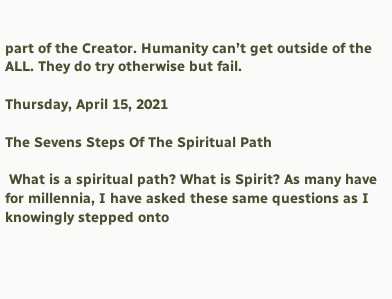part of the Creator. Humanity can’t get outside of the ALL. They do try otherwise but fail.

Thursday, April 15, 2021

The Sevens Steps Of The Spiritual Path

 What is a spiritual path? What is Spirit? As many have for millennia, I have asked these same questions as I knowingly stepped onto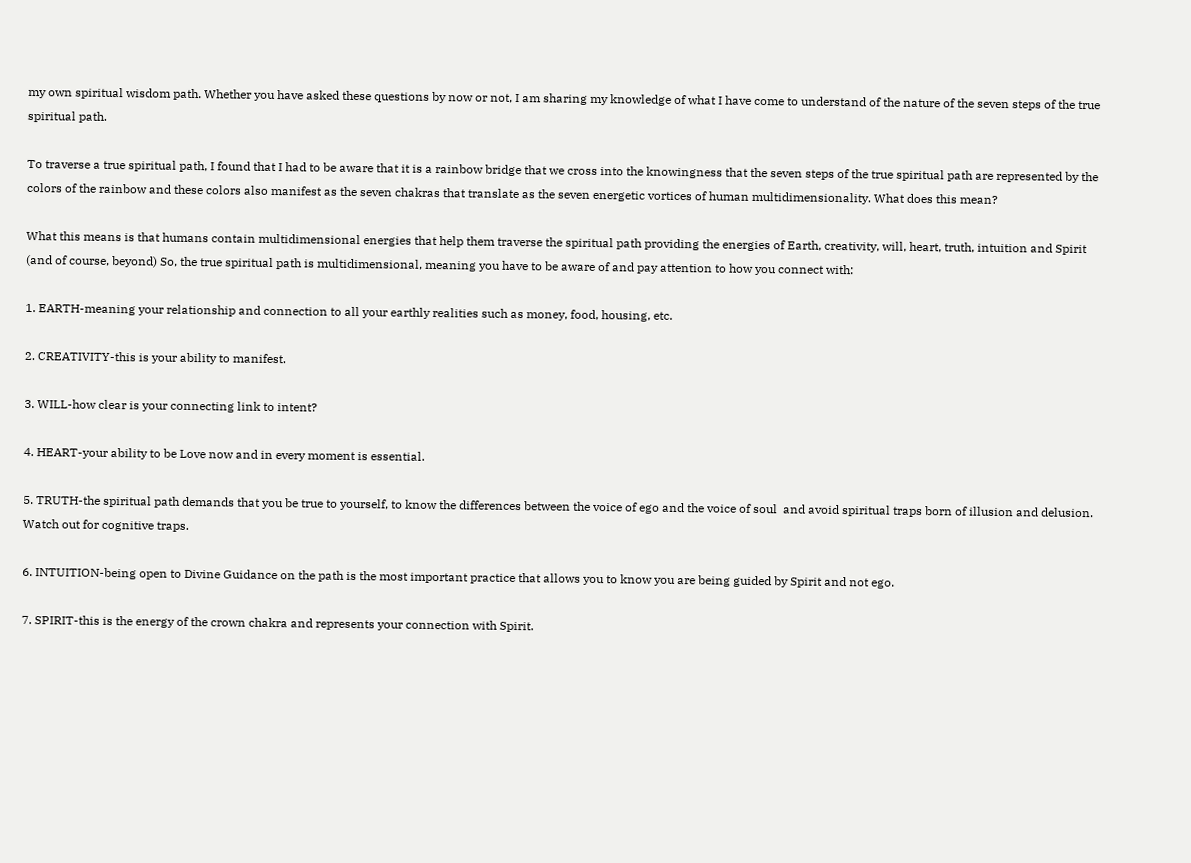my own spiritual wisdom path. Whether you have asked these questions by now or not, I am sharing my knowledge of what I have come to understand of the nature of the seven steps of the true spiritual path.

To traverse a true spiritual path, I found that I had to be aware that it is a rainbow bridge that we cross into the knowingness that the seven steps of the true spiritual path are represented by the colors of the rainbow and these colors also manifest as the seven chakras that translate as the seven energetic vortices of human multidimensionality. What does this mean?

What this means is that humans contain multidimensional energies that help them traverse the spiritual path providing the energies of Earth, creativity, will, heart, truth, intuition and Spirit (and of course, beyond) So, the true spiritual path is multidimensional, meaning you have to be aware of and pay attention to how you connect with:

1. EARTH-meaning your relationship and connection to all your earthly realities such as money, food, housing, etc.

2. CREATIVITY-this is your ability to manifest.

3. WILL-how clear is your connecting link to intent?

4. HEART-your ability to be Love now and in every moment is essential.

5. TRUTH-the spiritual path demands that you be true to yourself, to know the differences between the voice of ego and the voice of soul  and avoid spiritual traps born of illusion and delusion. Watch out for cognitive traps.

6. INTUITION-being open to Divine Guidance on the path is the most important practice that allows you to know you are being guided by Spirit and not ego.

7. SPIRIT-this is the energy of the crown chakra and represents your connection with Spirit.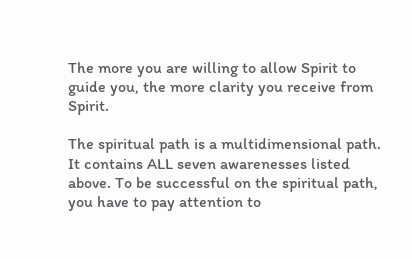The more you are willing to allow Spirit to guide you, the more clarity you receive from Spirit.

The spiritual path is a multidimensional path. It contains ALL seven awarenesses listed above. To be successful on the spiritual path, you have to pay attention to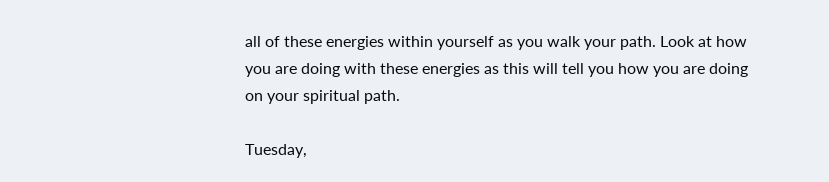all of these energies within yourself as you walk your path. Look at how you are doing with these energies as this will tell you how you are doing on your spiritual path.

Tuesday,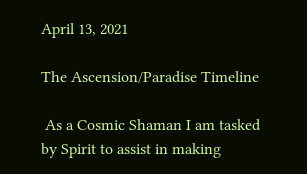April 13, 2021

The Ascension/Paradise Timeline

 As a Cosmic Shaman I am tasked by Spirit to assist in making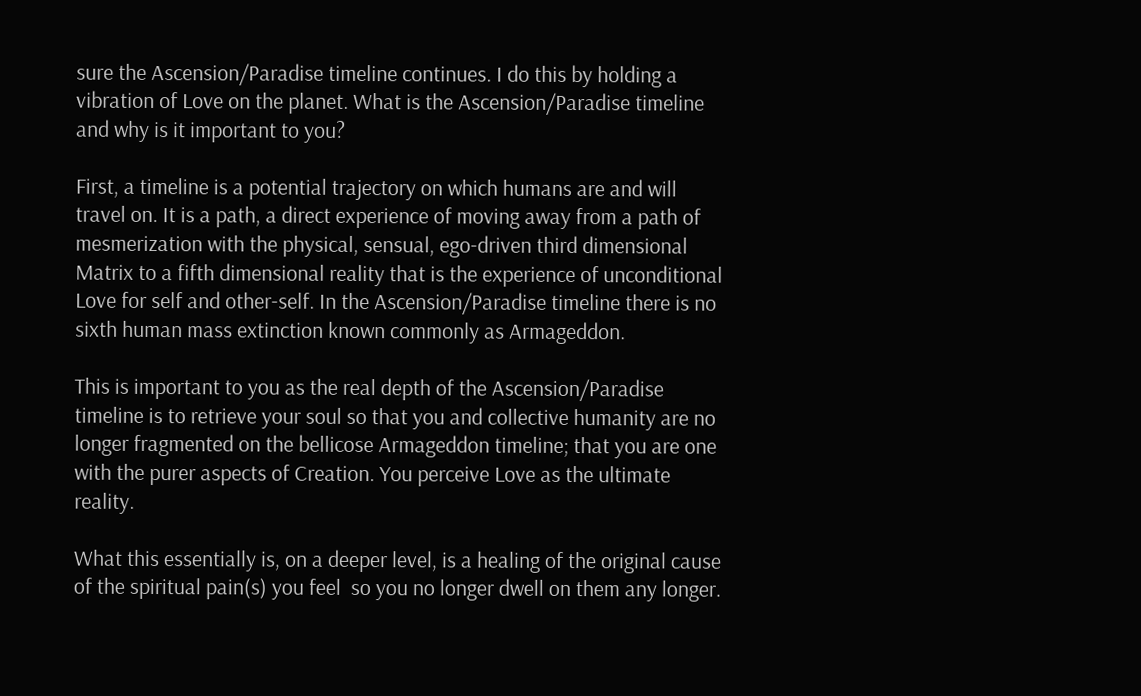sure the Ascension/Paradise timeline continues. I do this by holding a vibration of Love on the planet. What is the Ascension/Paradise timeline and why is it important to you?

First, a timeline is a potential trajectory on which humans are and will travel on. It is a path, a direct experience of moving away from a path of mesmerization with the physical, sensual, ego-driven third dimensional Matrix to a fifth dimensional reality that is the experience of unconditional Love for self and other-self. In the Ascension/Paradise timeline there is no sixth human mass extinction known commonly as Armageddon.

This is important to you as the real depth of the Ascension/Paradise timeline is to retrieve your soul so that you and collective humanity are no longer fragmented on the bellicose Armageddon timeline; that you are one with the purer aspects of Creation. You perceive Love as the ultimate reality.

What this essentially is, on a deeper level, is a healing of the original cause of the spiritual pain(s) you feel  so you no longer dwell on them any longer.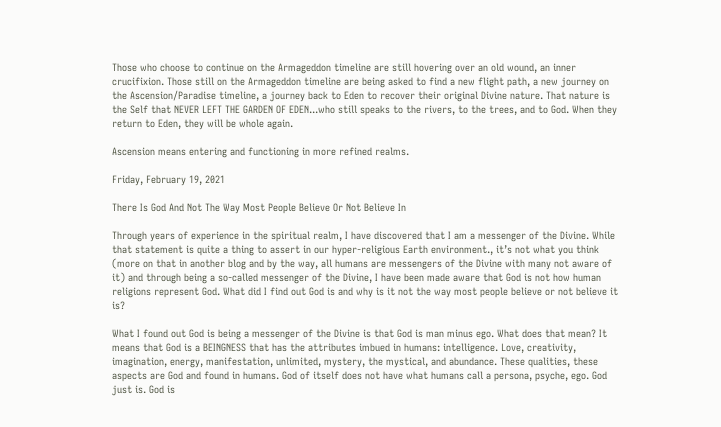Those who choose to continue on the Armageddon timeline are still hovering over an old wound, an inner crucifixion. Those still on the Armageddon timeline are being asked to find a new flight path, a new journey on the Ascension/Paradise timeline, a journey back to Eden to recover their original Divine nature. That nature is the Self that NEVER LEFT THE GARDEN OF EDEN...who still speaks to the rivers, to the trees, and to God. When they return to Eden, they will be whole again.

Ascension means entering and functioning in more refined realms.

Friday, February 19, 2021

There Is God And Not The Way Most People Believe Or Not Believe In

Through years of experience in the spiritual realm, I have discovered that I am a messenger of the Divine. While that statement is quite a thing to assert in our hyper-religious Earth environment., it’s not what you think (more on that in another blog and by the way, all humans are messengers of the Divine with many not aware of it) and through being a so-called messenger of the Divine, I have been made aware that God is not how human religions represent God. What did I find out God is and why is it not the way most people believe or not believe it is?

What I found out God is being a messenger of the Divine is that God is man minus ego. What does that mean? It means that God is a BEINGNESS that has the attributes imbued in humans: intelligence. Love, creativity, imagination, energy, manifestation, unlimited, mystery, the mystical, and abundance. These qualities, these aspects are God and found in humans. God of itself does not have what humans call a persona, psyche, ego. God just is. God is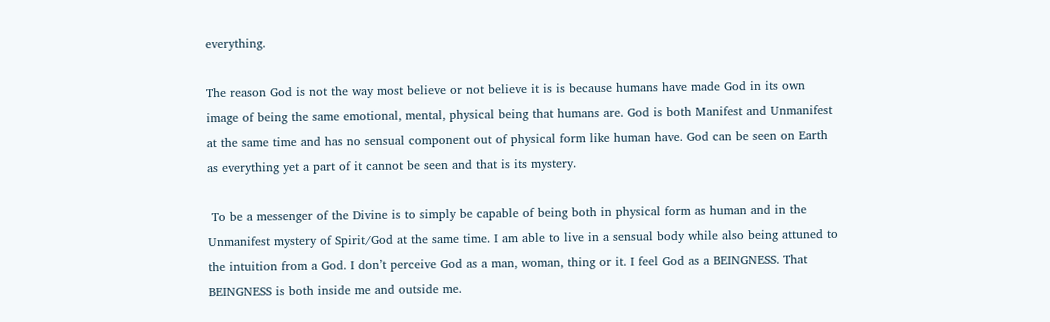everything.

The reason God is not the way most believe or not believe it is is because humans have made God in its own image of being the same emotional, mental, physical being that humans are. God is both Manifest and Unmanifest at the same time and has no sensual component out of physical form like human have. God can be seen on Earth as everything yet a part of it cannot be seen and that is its mystery.

 To be a messenger of the Divine is to simply be capable of being both in physical form as human and in the Unmanifest mystery of Spirit/God at the same time. I am able to live in a sensual body while also being attuned to the intuition from a God. I don’t perceive God as a man, woman, thing or it. I feel God as a BEINGNESS. That BEINGNESS is both inside me and outside me.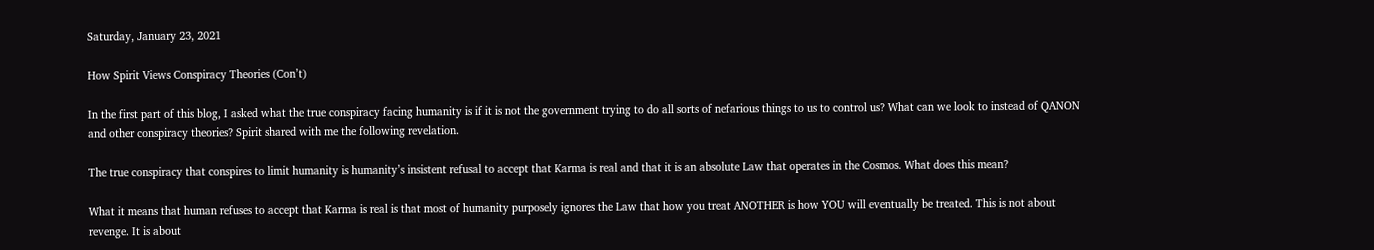Saturday, January 23, 2021

How Spirit Views Conspiracy Theories (Con’t)

In the first part of this blog, I asked what the true conspiracy facing humanity is if it is not the government trying to do all sorts of nefarious things to us to control us? What can we look to instead of QANON and other conspiracy theories? Spirit shared with me the following revelation.

The true conspiracy that conspires to limit humanity is humanity’s insistent refusal to accept that Karma is real and that it is an absolute Law that operates in the Cosmos. What does this mean?

What it means that human refuses to accept that Karma is real is that most of humanity purposely ignores the Law that how you treat ANOTHER is how YOU will eventually be treated. This is not about revenge. It is about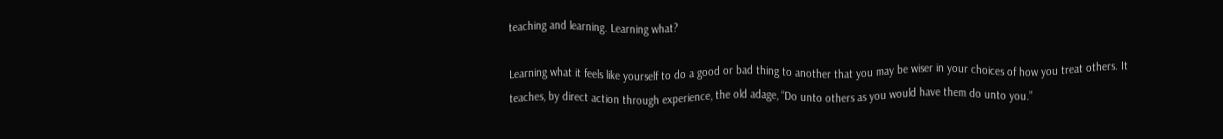teaching and learning. Learning what?

Learning what it feels like yourself to do a good or bad thing to another that you may be wiser in your choices of how you treat others. It teaches, by direct action through experience, the old adage, “Do unto others as you would have them do unto you.”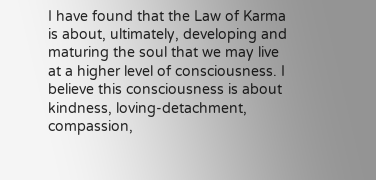I have found that the Law of Karma is about, ultimately, developing and maturing the soul that we may live at a higher level of consciousness. I believe this consciousness is about kindness, loving-detachment, compassion,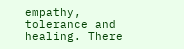empathy, tolerance and healing. There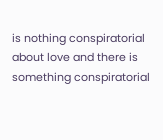is nothing conspiratorial about love and there is something conspiratorial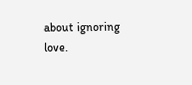about ignoring love.